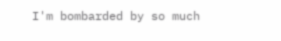I'm bombarded by so much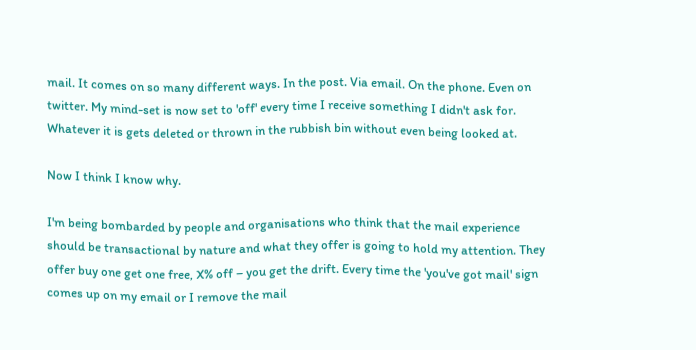mail. It comes on so many different ways. In the post. Via email. On the phone. Even on twitter. My mind-set is now set to 'off' every time I receive something I didn't ask for. Whatever it is gets deleted or thrown in the rubbish bin without even being looked at.

Now I think I know why.

I'm being bombarded by people and organisations who think that the mail experience should be transactional by nature and what they offer is going to hold my attention. They offer buy one get one free, X% off – you get the drift. Every time the 'you've got mail' sign comes up on my email or I remove the mail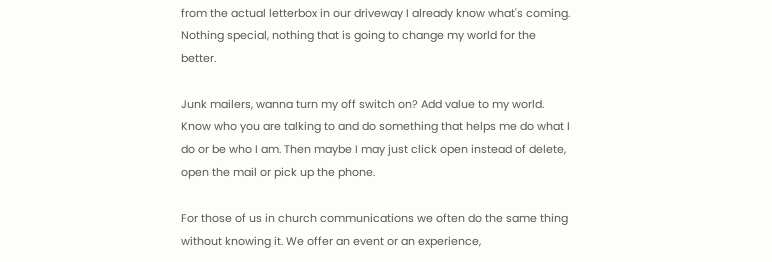from the actual letterbox in our driveway I already know what's coming. Nothing special, nothing that is going to change my world for the better.

Junk mailers, wanna turn my off switch on? Add value to my world. Know who you are talking to and do something that helps me do what I do or be who I am. Then maybe I may just click open instead of delete, open the mail or pick up the phone.

For those of us in church communications we often do the same thing without knowing it. We offer an event or an experience,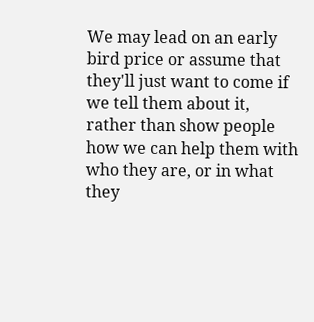We may lead on an early bird price or assume that they'll just want to come if we tell them about it, rather than show people how we can help them with who they are, or in what they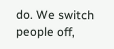do. We switch people off,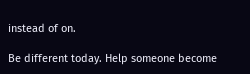instead of on.

Be different today. Help someone become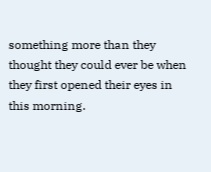something more than they thought they could ever be when they first opened their eyes in this morning.